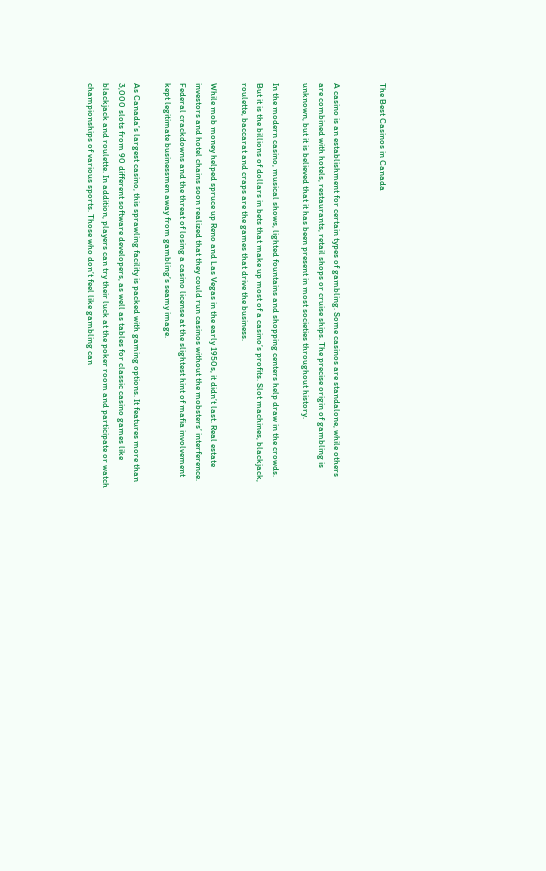The Best Casinos in Canada


A casino is an establishment for certain types of gambling. Some casinos are standalone, while others are combined with hotels, restaurants, retail shops or cruise ships. The precise origin of gambling is unknown, but it is believed that it has been present in most societies throughout history.

In the modern casino, musical shows, lighted fountains and shopping centers help draw in the crowds. But it is the billions of dollars in bets that make up most of a casino’s profits. Slot machines, blackjack, roulette, baccarat and craps are the games that drive the business.

While mob money helped spruce up Reno and Las Vegas in the early 1950s, it didn’t last. Real estate investors and hotel chains soon realized that they could run casinos without the mobsters’ interference. Federal crackdowns and the threat of losing a casino license at the slightest hint of mafia involvement kept legitimate businessmen away from gambling’s seamy image.

As Canada’s largest casino, this sprawling facility is packed with gaming options. It features more than 3,000 slots from 90 different software developers, as well as tables for classic casino games like blackjack and roulette. In addition, players can try their luck at the poker room and participate or watch championships of various sports. Those who don’t feel like gambling can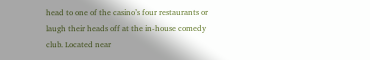head to one of the casino’s four restaurants or laugh their heads off at the in-house comedy club. Located near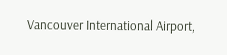Vancouver International Airport,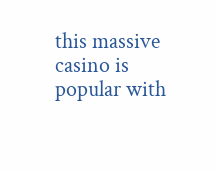this massive casino is popular with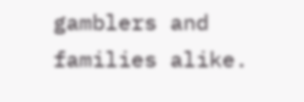gamblers and families alike.